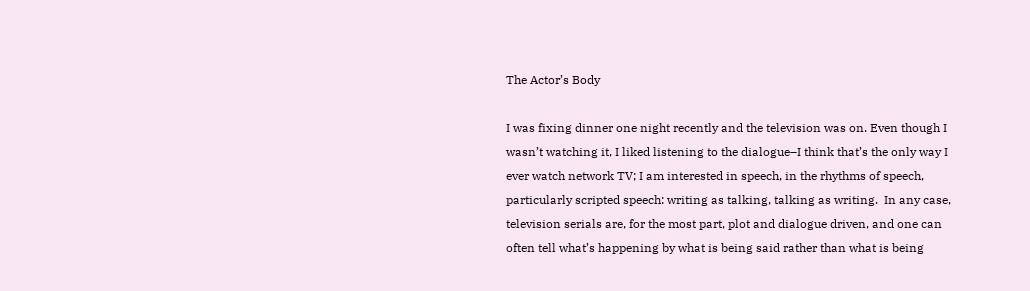The Actor’s Body

I was fixing dinner one night recently and the television was on. Even though I wasn’t watching it, I liked listening to the dialogue–I think that’s the only way I ever watch network TV; I am interested in speech, in the rhythms of speech, particularly scripted speech: writing as talking, talking as writing.  In any case, television serials are, for the most part, plot and dialogue driven, and one can often tell what’s happening by what is being said rather than what is being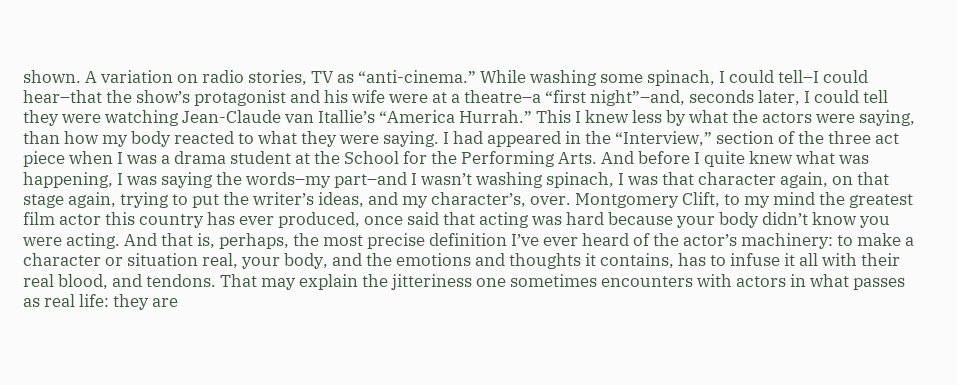shown. A variation on radio stories, TV as “anti-cinema.” While washing some spinach, I could tell–I could hear–that the show’s protagonist and his wife were at a theatre–a “first night”–and, seconds later, I could tell they were watching Jean-Claude van Itallie’s “America Hurrah.” This I knew less by what the actors were saying, than how my body reacted to what they were saying. I had appeared in the “Interview,” section of the three act piece when I was a drama student at the School for the Performing Arts. And before I quite knew what was happening, I was saying the words–my part–and I wasn’t washing spinach, I was that character again, on that stage again, trying to put the writer’s ideas, and my character’s, over. Montgomery Clift, to my mind the greatest film actor this country has ever produced, once said that acting was hard because your body didn’t know you were acting. And that is, perhaps, the most precise definition I’ve ever heard of the actor’s machinery: to make a character or situation real, your body, and the emotions and thoughts it contains, has to infuse it all with their real blood, and tendons. That may explain the jitteriness one sometimes encounters with actors in what passes as real life: they are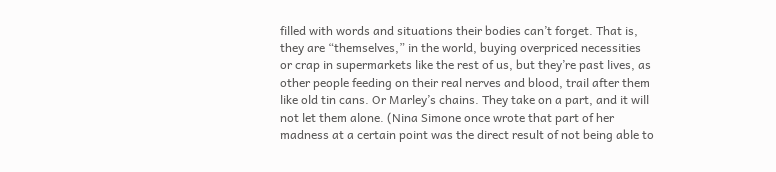filled with words and situations their bodies can’t forget. That is, they are “themselves,” in the world, buying overpriced necessities or crap in supermarkets like the rest of us, but they’re past lives, as other people feeding on their real nerves and blood, trail after them like old tin cans. Or Marley’s chains. They take on a part, and it will not let them alone. (Nina Simone once wrote that part of her madness at a certain point was the direct result of not being able to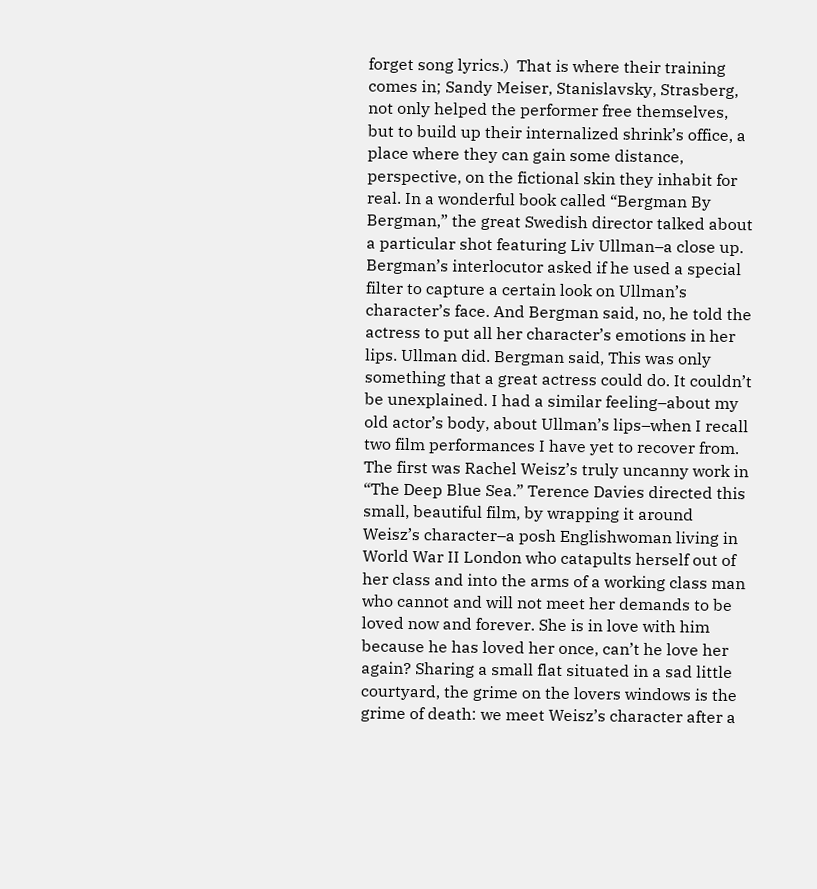forget song lyrics.)  That is where their training comes in; Sandy Meiser, Stanislavsky, Strasberg, not only helped the performer free themselves, but to build up their internalized shrink’s office, a place where they can gain some distance, perspective, on the fictional skin they inhabit for real. In a wonderful book called “Bergman By Bergman,” the great Swedish director talked about a particular shot featuring Liv Ullman–a close up. Bergman’s interlocutor asked if he used a special filter to capture a certain look on Ullman’s character’s face. And Bergman said, no, he told the actress to put all her character’s emotions in her lips. Ullman did. Bergman said, This was only something that a great actress could do. It couldn’t be unexplained. I had a similar feeling–about my old actor’s body, about Ullman’s lips–when I recall two film performances I have yet to recover from. The first was Rachel Weisz’s truly uncanny work in “The Deep Blue Sea.” Terence Davies directed this small, beautiful film, by wrapping it around Weisz’s character–a posh Englishwoman living in World War II London who catapults herself out of her class and into the arms of a working class man who cannot and will not meet her demands to be loved now and forever. She is in love with him because he has loved her once, can’t he love her again? Sharing a small flat situated in a sad little courtyard, the grime on the lovers windows is the grime of death: we meet Weisz’s character after a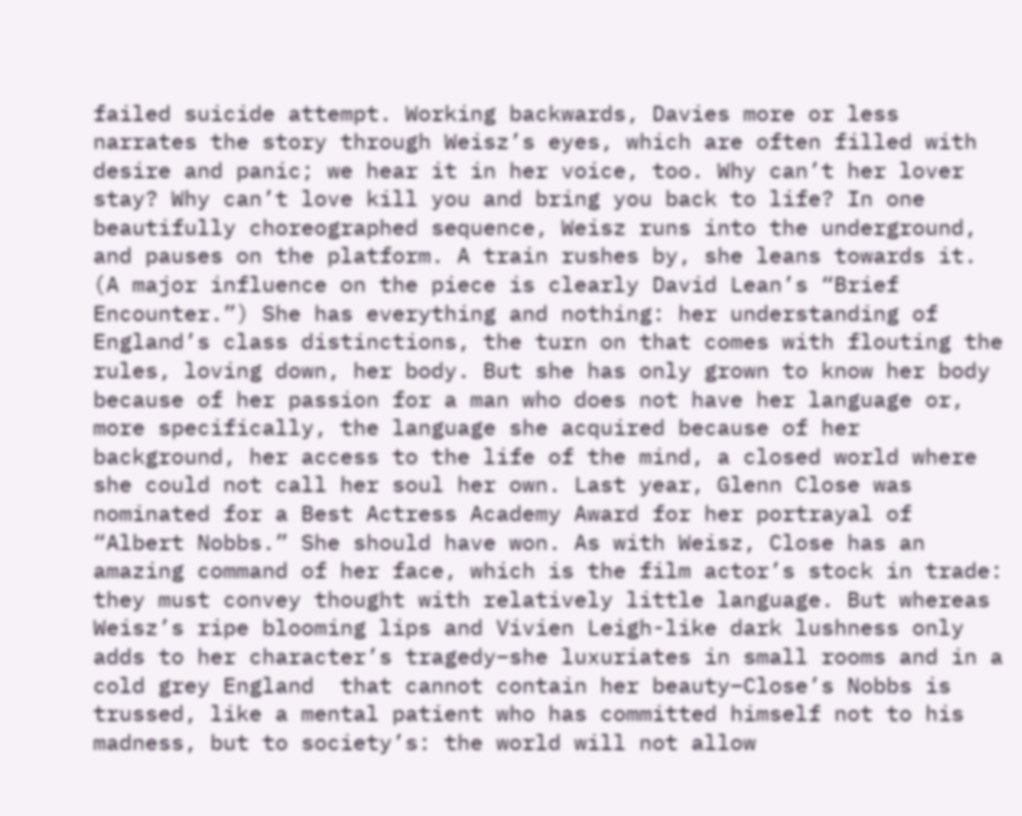failed suicide attempt. Working backwards, Davies more or less narrates the story through Weisz’s eyes, which are often filled with desire and panic; we hear it in her voice, too. Why can’t her lover stay? Why can’t love kill you and bring you back to life? In one beautifully choreographed sequence, Weisz runs into the underground, and pauses on the platform. A train rushes by, she leans towards it. (A major influence on the piece is clearly David Lean’s “Brief Encounter.”) She has everything and nothing: her understanding of England’s class distinctions, the turn on that comes with flouting the rules, loving down, her body. But she has only grown to know her body because of her passion for a man who does not have her language or, more specifically, the language she acquired because of her background, her access to the life of the mind, a closed world where she could not call her soul her own. Last year, Glenn Close was nominated for a Best Actress Academy Award for her portrayal of “Albert Nobbs.” She should have won. As with Weisz, Close has an amazing command of her face, which is the film actor’s stock in trade: they must convey thought with relatively little language. But whereas Weisz’s ripe blooming lips and Vivien Leigh-like dark lushness only adds to her character’s tragedy–she luxuriates in small rooms and in a cold grey England  that cannot contain her beauty–Close’s Nobbs is trussed, like a mental patient who has committed himself not to his madness, but to society’s: the world will not allow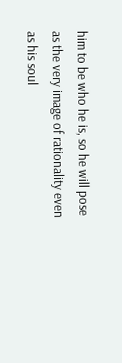him to be who he is, so he will pose as the very image of rationality even as his soul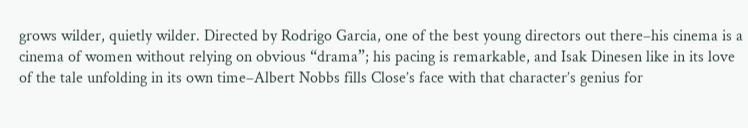grows wilder, quietly wilder. Directed by Rodrigo Garcia, one of the best young directors out there–his cinema is a cinema of women without relying on obvious “drama”; his pacing is remarkable, and Isak Dinesen like in its love of the tale unfolding in its own time–Albert Nobbs fills Close’s face with that character’s genius for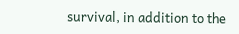survival, in addition to the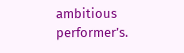ambitious performer’s.